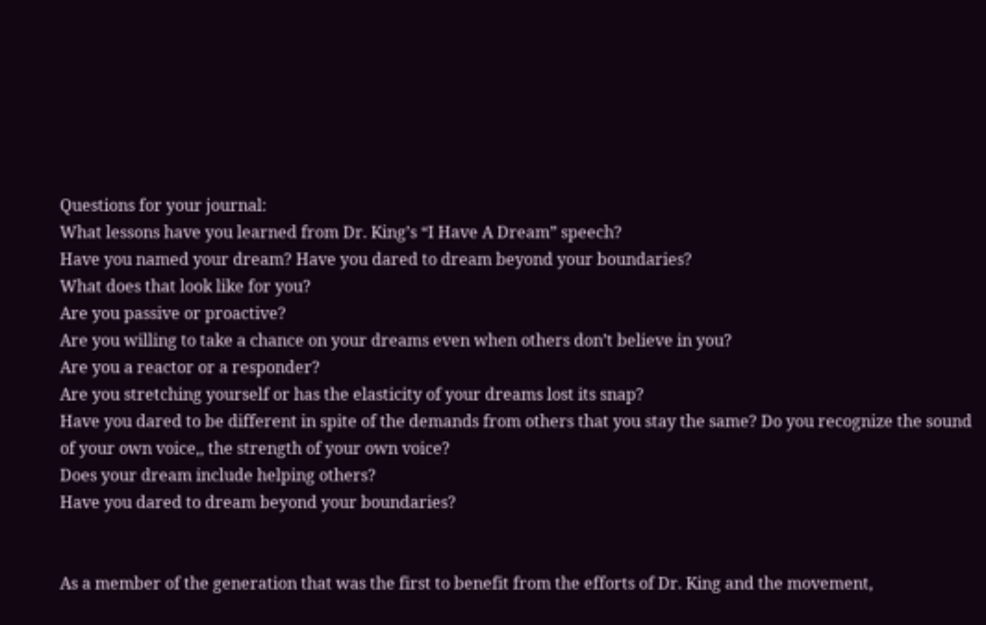Questions for your journal:
What lessons have you learned from Dr. King’s “I Have A Dream” speech?
Have you named your dream? Have you dared to dream beyond your boundaries?
What does that look like for you?
Are you passive or proactive?
Are you willing to take a chance on your dreams even when others don’t believe in you?
Are you a reactor or a responder?
Are you stretching yourself or has the elasticity of your dreams lost its snap?
Have you dared to be different in spite of the demands from others that you stay the same? Do you recognize the sound of your own voice,, the strength of your own voice?
Does your dream include helping others?
Have you dared to dream beyond your boundaries?


As a member of the generation that was the first to benefit from the efforts of Dr. King and the movement,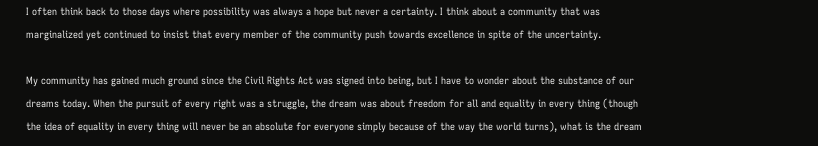I often think back to those days where possibility was always a hope but never a certainty. I think about a community that was marginalized yet continued to insist that every member of the community push towards excellence in spite of the uncertainty.

My community has gained much ground since the Civil Rights Act was signed into being, but I have to wonder about the substance of our dreams today. When the pursuit of every right was a struggle, the dream was about freedom for all and equality in every thing (though the idea of equality in every thing will never be an absolute for everyone simply because of the way the world turns), what is the dream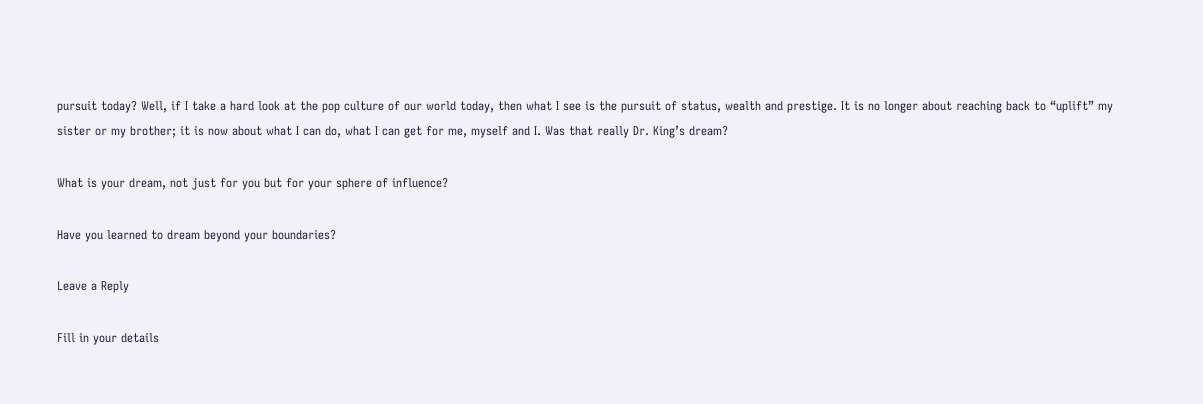pursuit today? Well, if I take a hard look at the pop culture of our world today, then what I see is the pursuit of status, wealth and prestige. It is no longer about reaching back to “uplift” my sister or my brother; it is now about what I can do, what I can get for me, myself and I. Was that really Dr. King’s dream?

What is your dream, not just for you but for your sphere of influence?

Have you learned to dream beyond your boundaries?

Leave a Reply

Fill in your details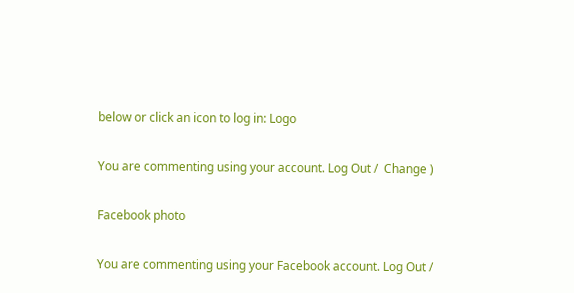below or click an icon to log in: Logo

You are commenting using your account. Log Out /  Change )

Facebook photo

You are commenting using your Facebook account. Log Out /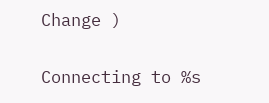Change )

Connecting to %s